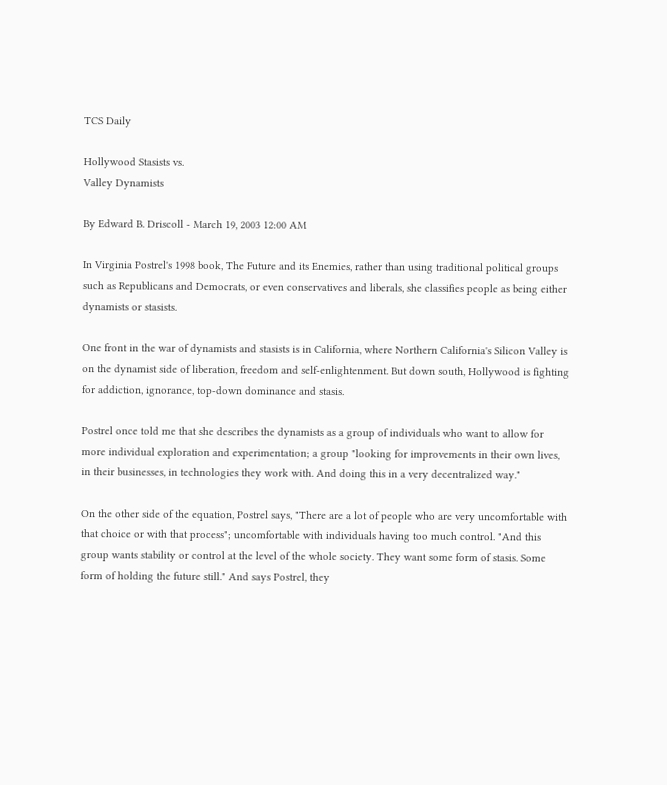TCS Daily

Hollywood Stasists vs.
Valley Dynamists

By Edward B. Driscoll - March 19, 2003 12:00 AM

In Virginia Postrel's 1998 book, The Future and its Enemies, rather than using traditional political groups such as Republicans and Democrats, or even conservatives and liberals, she classifies people as being either dynamists or stasists.

One front in the war of dynamists and stasists is in California, where Northern California's Silicon Valley is on the dynamist side of liberation, freedom and self-enlightenment. But down south, Hollywood is fighting for addiction, ignorance, top-down dominance and stasis.

Postrel once told me that she describes the dynamists as a group of individuals who want to allow for more individual exploration and experimentation; a group "looking for improvements in their own lives, in their businesses, in technologies they work with. And doing this in a very decentralized way."

On the other side of the equation, Postrel says, "There are a lot of people who are very uncomfortable with that choice or with that process"; uncomfortable with individuals having too much control. "And this group wants stability or control at the level of the whole society. They want some form of stasis. Some form of holding the future still." And says Postrel, they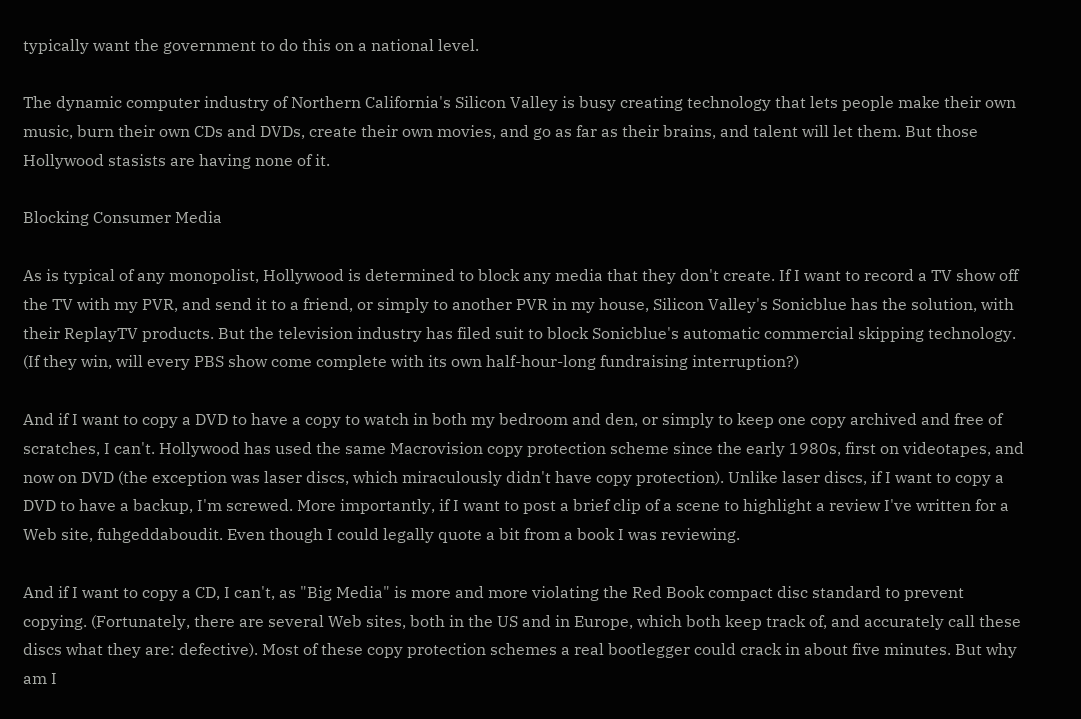typically want the government to do this on a national level.

The dynamic computer industry of Northern California's Silicon Valley is busy creating technology that lets people make their own music, burn their own CDs and DVDs, create their own movies, and go as far as their brains, and talent will let them. But those Hollywood stasists are having none of it.

Blocking Consumer Media

As is typical of any monopolist, Hollywood is determined to block any media that they don't create. If I want to record a TV show off the TV with my PVR, and send it to a friend, or simply to another PVR in my house, Silicon Valley's Sonicblue has the solution, with their ReplayTV products. But the television industry has filed suit to block Sonicblue's automatic commercial skipping technology. (If they win, will every PBS show come complete with its own half-hour-long fundraising interruption?)

And if I want to copy a DVD to have a copy to watch in both my bedroom and den, or simply to keep one copy archived and free of scratches, I can't. Hollywood has used the same Macrovision copy protection scheme since the early 1980s, first on videotapes, and now on DVD (the exception was laser discs, which miraculously didn't have copy protection). Unlike laser discs, if I want to copy a DVD to have a backup, I'm screwed. More importantly, if I want to post a brief clip of a scene to highlight a review I've written for a Web site, fuhgeddaboudit. Even though I could legally quote a bit from a book I was reviewing.

And if I want to copy a CD, I can't, as "Big Media" is more and more violating the Red Book compact disc standard to prevent copying. (Fortunately, there are several Web sites, both in the US and in Europe, which both keep track of, and accurately call these discs what they are: defective). Most of these copy protection schemes a real bootlegger could crack in about five minutes. But why am I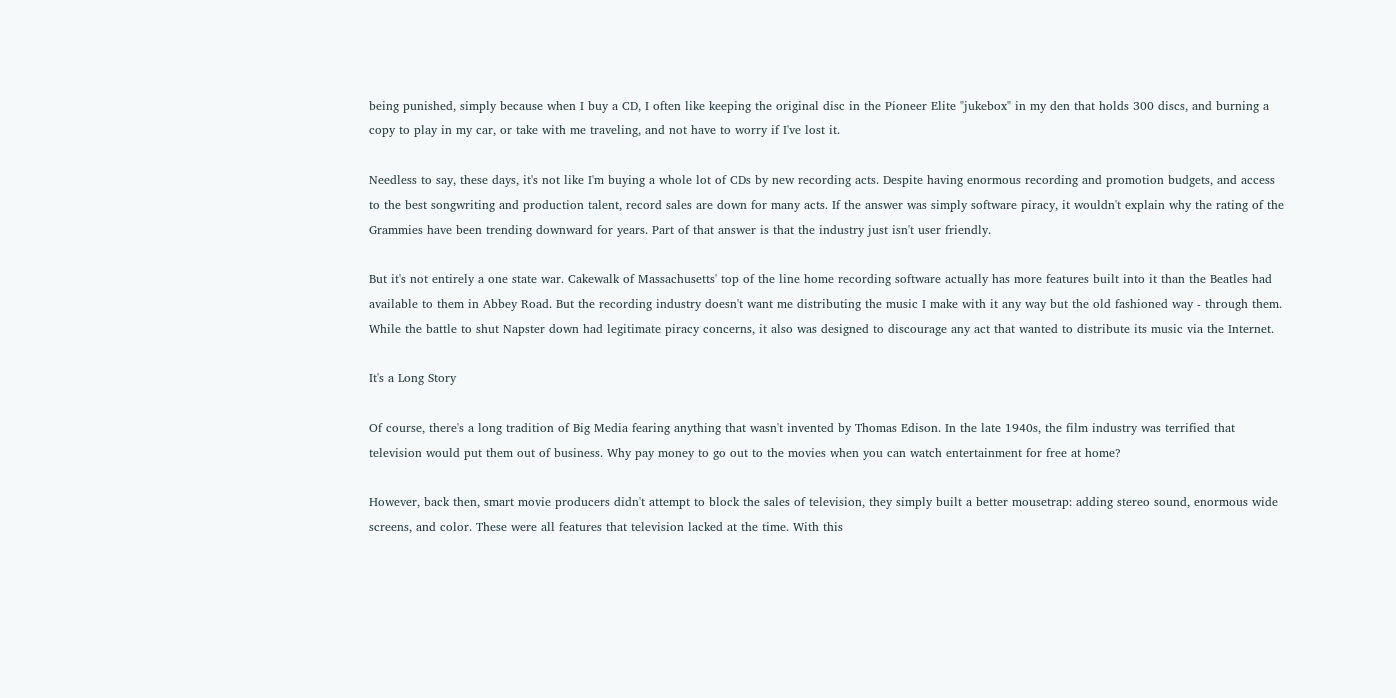being punished, simply because when I buy a CD, I often like keeping the original disc in the Pioneer Elite "jukebox" in my den that holds 300 discs, and burning a copy to play in my car, or take with me traveling, and not have to worry if I've lost it.

Needless to say, these days, it's not like I'm buying a whole lot of CDs by new recording acts. Despite having enormous recording and promotion budgets, and access to the best songwriting and production talent, record sales are down for many acts. If the answer was simply software piracy, it wouldn't explain why the rating of the Grammies have been trending downward for years. Part of that answer is that the industry just isn't user friendly.

But it's not entirely a one state war. Cakewalk of Massachusetts' top of the line home recording software actually has more features built into it than the Beatles had available to them in Abbey Road. But the recording industry doesn't want me distributing the music I make with it any way but the old fashioned way - through them. While the battle to shut Napster down had legitimate piracy concerns, it also was designed to discourage any act that wanted to distribute its music via the Internet.

It's a Long Story

Of course, there's a long tradition of Big Media fearing anything that wasn't invented by Thomas Edison. In the late 1940s, the film industry was terrified that television would put them out of business. Why pay money to go out to the movies when you can watch entertainment for free at home?

However, back then, smart movie producers didn't attempt to block the sales of television, they simply built a better mousetrap: adding stereo sound, enormous wide screens, and color. These were all features that television lacked at the time. With this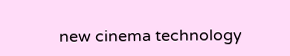new cinema technology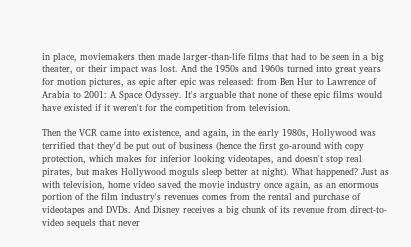in place, moviemakers then made larger-than-life films that had to be seen in a big theater, or their impact was lost. And the 1950s and 1960s turned into great years for motion pictures, as epic after epic was released: from Ben Hur to Lawrence of Arabia to 2001: A Space Odyssey. It's arguable that none of these epic films would have existed if it weren't for the competition from television.

Then the VCR came into existence, and again, in the early 1980s, Hollywood was terrified that they'd be put out of business (hence the first go-around with copy protection, which makes for inferior looking videotapes, and doesn't stop real pirates, but makes Hollywood moguls sleep better at night). What happened? Just as with television, home video saved the movie industry once again, as an enormous portion of the film industry's revenues comes from the rental and purchase of videotapes and DVDs. And Disney receives a big chunk of its revenue from direct-to-video sequels that never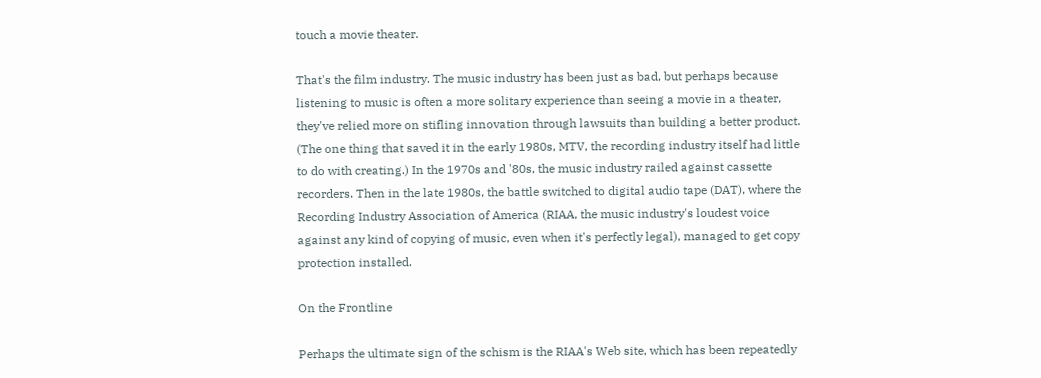touch a movie theater.

That's the film industry. The music industry has been just as bad, but perhaps because listening to music is often a more solitary experience than seeing a movie in a theater, they've relied more on stifling innovation through lawsuits than building a better product. (The one thing that saved it in the early 1980s, MTV, the recording industry itself had little to do with creating.) In the 1970s and '80s, the music industry railed against cassette recorders. Then in the late 1980s, the battle switched to digital audio tape (DAT), where the Recording Industry Association of America (RIAA, the music industry's loudest voice against any kind of copying of music, even when it's perfectly legal), managed to get copy protection installed.

On the Frontline

Perhaps the ultimate sign of the schism is the RIAA's Web site, which has been repeatedly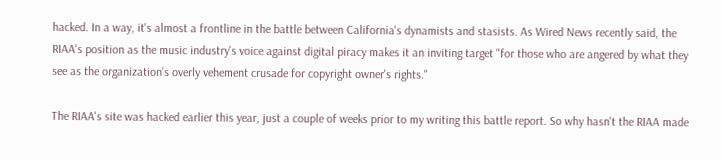hacked. In a way, it's almost a frontline in the battle between California's dynamists and stasists. As Wired News recently said, the RIAA's position as the music industry's voice against digital piracy makes it an inviting target "for those who are angered by what they see as the organization's overly vehement crusade for copyright owner's rights."

The RIAA's site was hacked earlier this year, just a couple of weeks prior to my writing this battle report. So why hasn't the RIAA made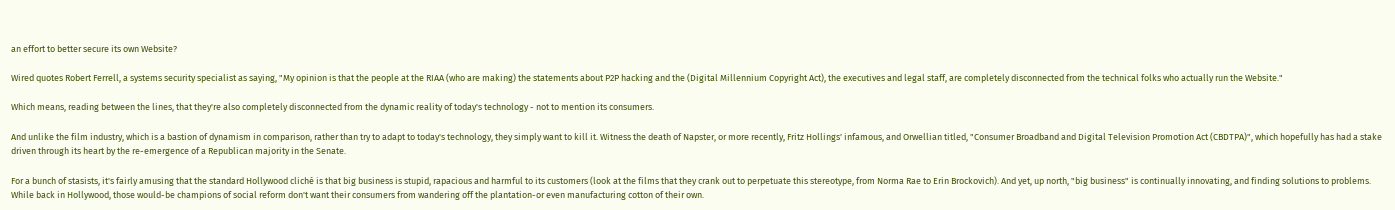an effort to better secure its own Website?

Wired quotes Robert Ferrell, a systems security specialist as saying, "My opinion is that the people at the RIAA (who are making) the statements about P2P hacking and the (Digital Millennium Copyright Act), the executives and legal staff, are completely disconnected from the technical folks who actually run the Website."

Which means, reading between the lines, that they're also completely disconnected from the dynamic reality of today's technology - not to mention its consumers.

And unlike the film industry, which is a bastion of dynamism in comparison, rather than try to adapt to today's technology, they simply want to kill it. Witness the death of Napster, or more recently, Fritz Hollings' infamous, and Orwellian titled, "Consumer Broadband and Digital Television Promotion Act (CBDTPA)", which hopefully has had a stake driven through its heart by the re-emergence of a Republican majority in the Senate.

For a bunch of stasists, it's fairly amusing that the standard Hollywood cliché is that big business is stupid, rapacious and harmful to its customers (look at the films that they crank out to perpetuate this stereotype, from Norma Rae to Erin Brockovich). And yet, up north, "big business" is continually innovating, and finding solutions to problems. While back in Hollywood, those would-be champions of social reform don't want their consumers from wandering off the plantation-or even manufacturing cotton of their own.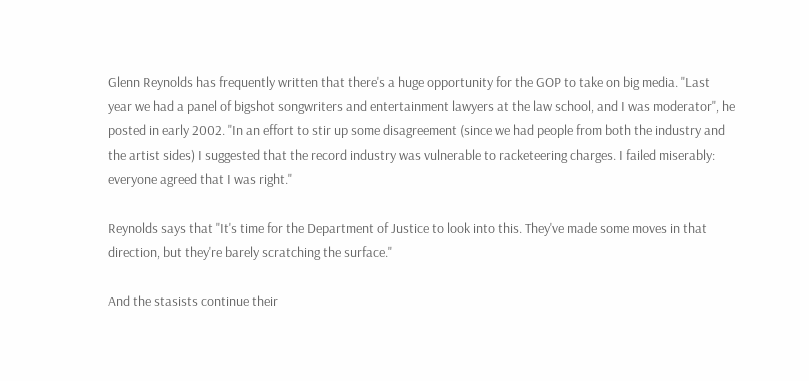Glenn Reynolds has frequently written that there's a huge opportunity for the GOP to take on big media. "Last year we had a panel of bigshot songwriters and entertainment lawyers at the law school, and I was moderator", he posted in early 2002. "In an effort to stir up some disagreement (since we had people from both the industry and the artist sides) I suggested that the record industry was vulnerable to racketeering charges. I failed miserably: everyone agreed that I was right."

Reynolds says that "It's time for the Department of Justice to look into this. They've made some moves in that direction, but they're barely scratching the surface."

And the stasists continue their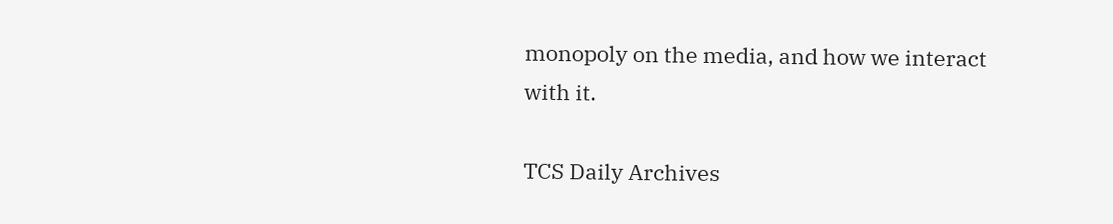monopoly on the media, and how we interact with it.

TCS Daily Archives